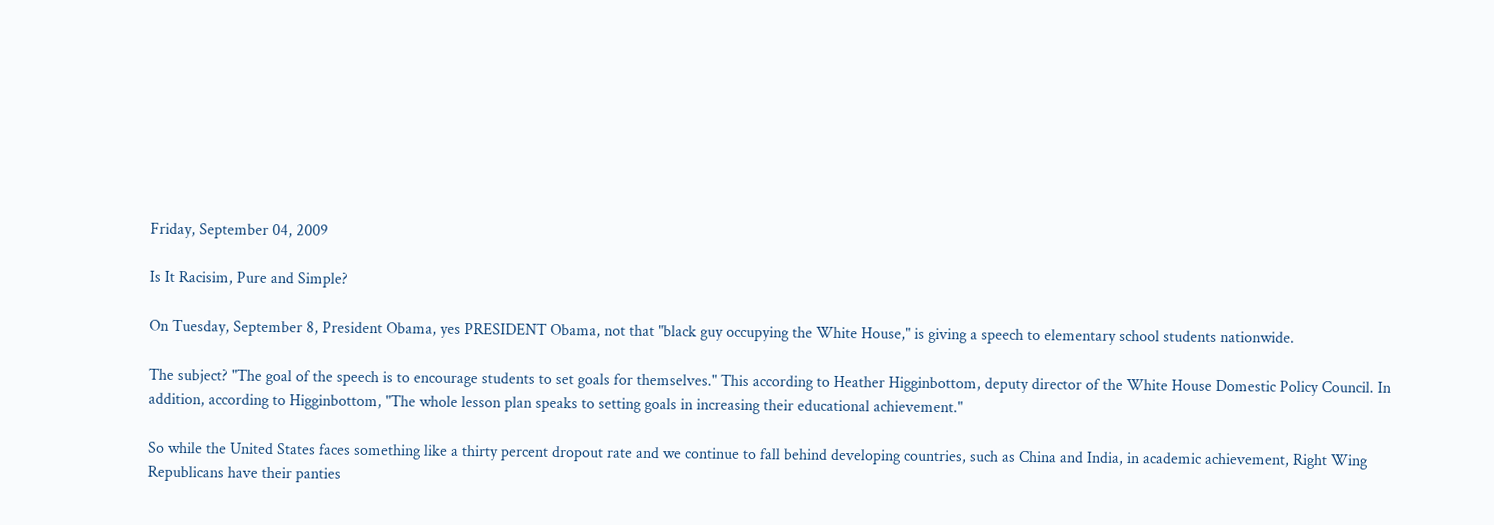Friday, September 04, 2009

Is It Racisim, Pure and Simple?

On Tuesday, September 8, President Obama, yes PRESIDENT Obama, not that "black guy occupying the White House," is giving a speech to elementary school students nationwide.

The subject? "The goal of the speech is to encourage students to set goals for themselves." This according to Heather Higginbottom, deputy director of the White House Domestic Policy Council. In addition, according to Higginbottom, "The whole lesson plan speaks to setting goals in increasing their educational achievement."

So while the United States faces something like a thirty percent dropout rate and we continue to fall behind developing countries, such as China and India, in academic achievement, Right Wing Republicans have their panties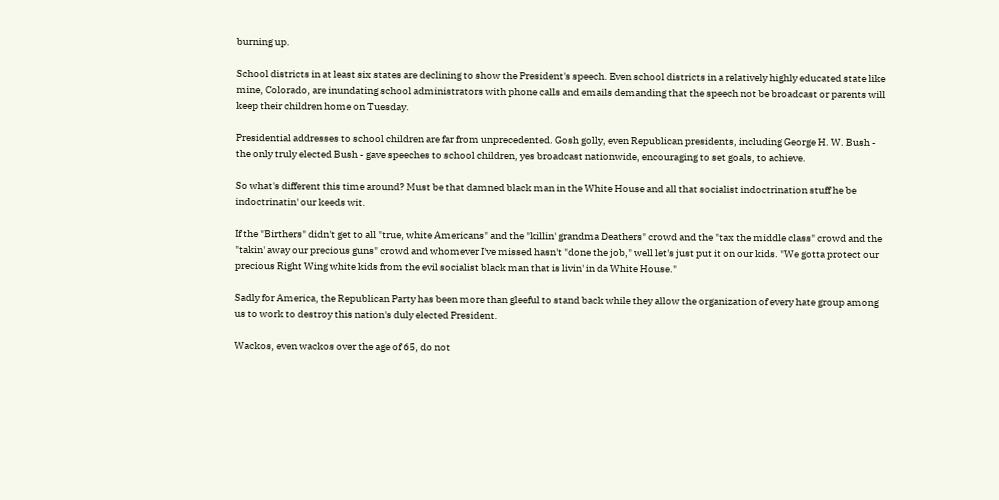burning up.

School districts in at least six states are declining to show the President's speech. Even school districts in a relatively highly educated state like mine, Colorado, are inundating school administrators with phone calls and emails demanding that the speech not be broadcast or parents will keep their children home on Tuesday.

Presidential addresses to school children are far from unprecedented. Gosh golly, even Republican presidents, including George H. W. Bush - the only truly elected Bush - gave speeches to school children, yes broadcast nationwide, encouraging to set goals, to achieve.

So what's different this time around? Must be that damned black man in the White House and all that socialist indoctrination stuff he be indoctrinatin' our keeds wit.

If the "Birthers" didn't get to all "true, white Americans" and the "killin' grandma Deathers" crowd and the "tax the middle class" crowd and the "takin' away our precious guns" crowd and whomever I've missed hasn't "done the job," well let's just put it on our kids. "We gotta protect our precious Right Wing white kids from the evil socialist black man that is livin' in da White House."

Sadly for America, the Republican Party has been more than gleeful to stand back while they allow the organization of every hate group among us to work to destroy this nation's duly elected President.

Wackos, even wackos over the age of 65, do not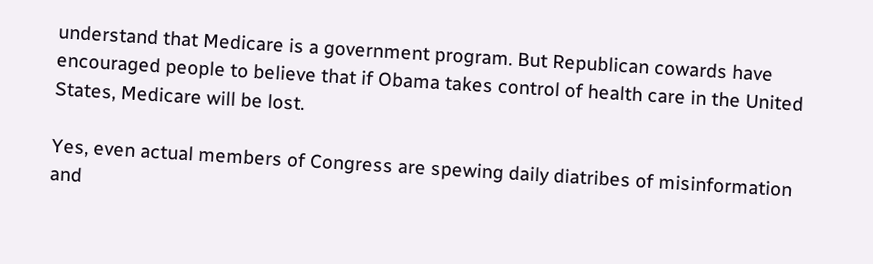understand that Medicare is a government program. But Republican cowards have encouraged people to believe that if Obama takes control of health care in the United States, Medicare will be lost.

Yes, even actual members of Congress are spewing daily diatribes of misinformation and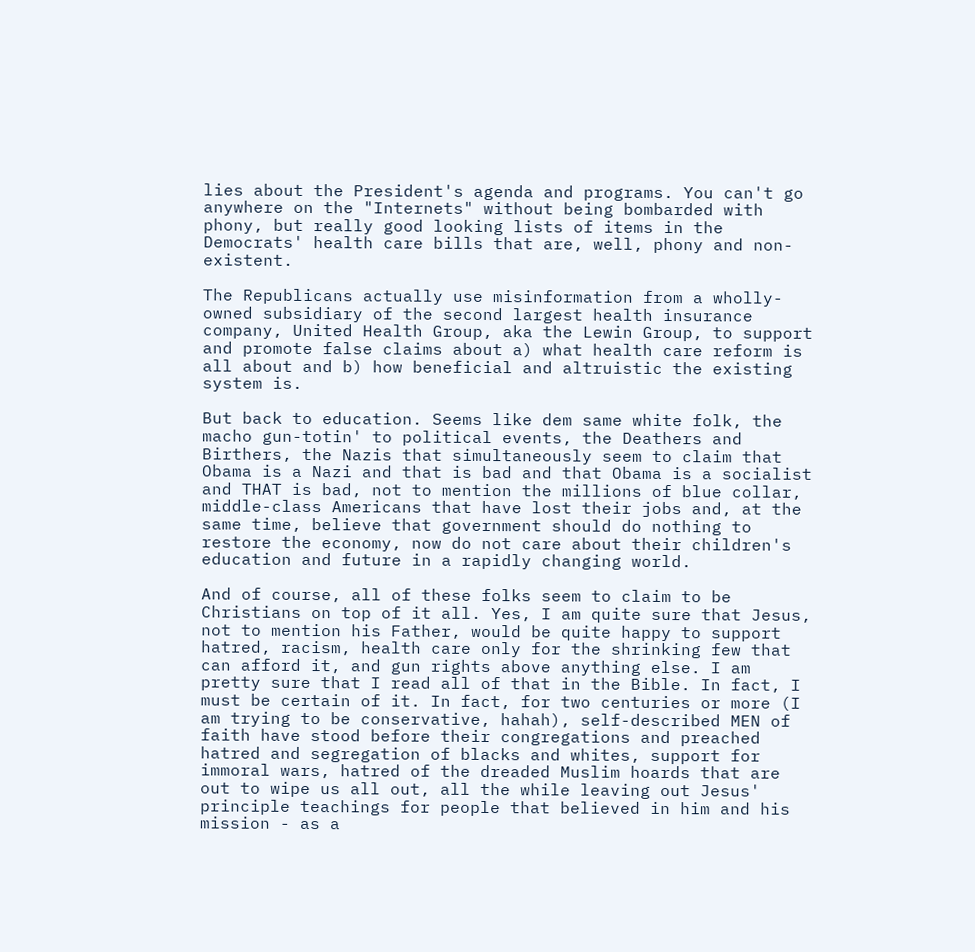lies about the President's agenda and programs. You can't go anywhere on the "Internets" without being bombarded with phony, but really good looking lists of items in the Democrats' health care bills that are, well, phony and non-existent.

The Republicans actually use misinformation from a wholly-owned subsidiary of the second largest health insurance company, United Health Group, aka the Lewin Group, to support and promote false claims about a) what health care reform is all about and b) how beneficial and altruistic the existing system is.

But back to education. Seems like dem same white folk, the macho gun-totin' to political events, the Deathers and Birthers, the Nazis that simultaneously seem to claim that Obama is a Nazi and that is bad and that Obama is a socialist and THAT is bad, not to mention the millions of blue collar, middle-class Americans that have lost their jobs and, at the same time, believe that government should do nothing to restore the economy, now do not care about their children's education and future in a rapidly changing world.

And of course, all of these folks seem to claim to be Christians on top of it all. Yes, I am quite sure that Jesus, not to mention his Father, would be quite happy to support hatred, racism, health care only for the shrinking few that can afford it, and gun rights above anything else. I am pretty sure that I read all of that in the Bible. In fact, I must be certain of it. In fact, for two centuries or more (I am trying to be conservative, hahah), self-described MEN of faith have stood before their congregations and preached hatred and segregation of blacks and whites, support for immoral wars, hatred of the dreaded Muslim hoards that are out to wipe us all out, all the while leaving out Jesus' principle teachings for people that believed in him and his mission - as a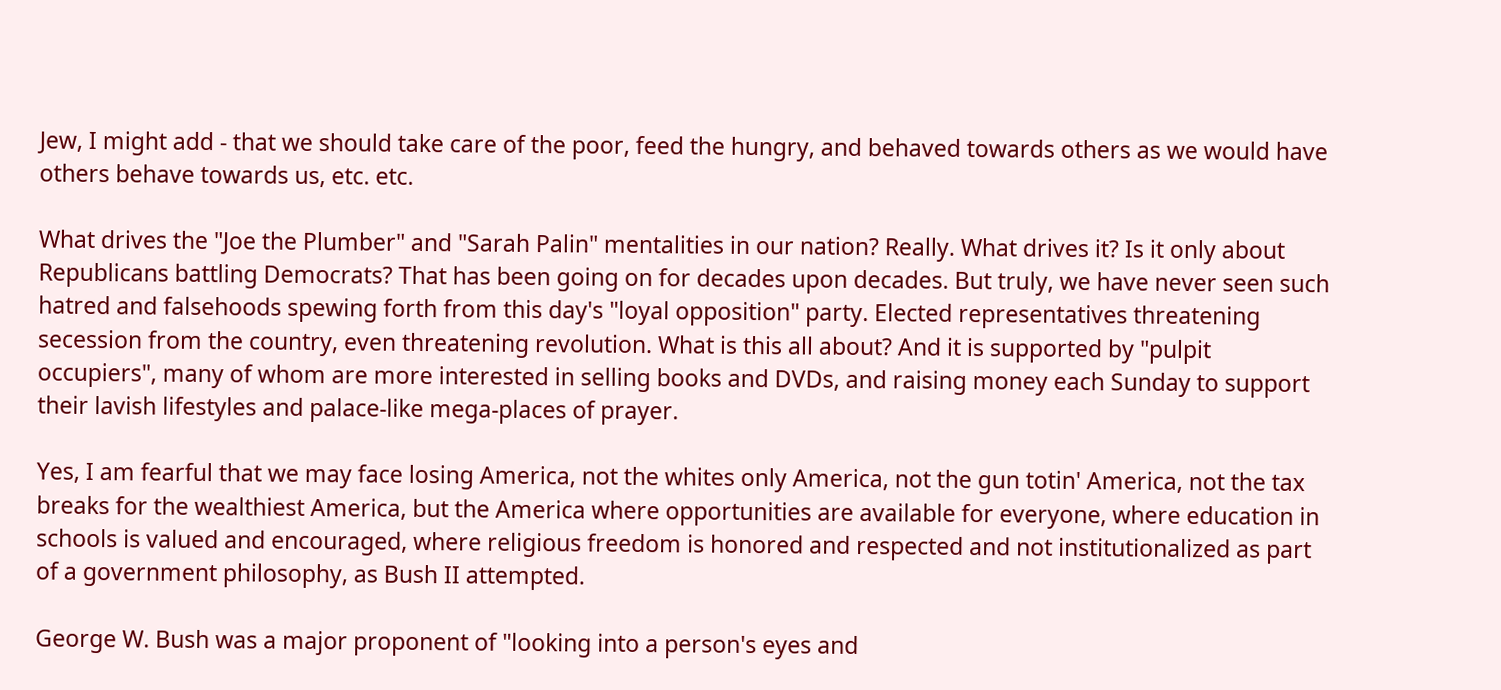Jew, I might add - that we should take care of the poor, feed the hungry, and behaved towards others as we would have others behave towards us, etc. etc.

What drives the "Joe the Plumber" and "Sarah Palin" mentalities in our nation? Really. What drives it? Is it only about Republicans battling Democrats? That has been going on for decades upon decades. But truly, we have never seen such hatred and falsehoods spewing forth from this day's "loyal opposition" party. Elected representatives threatening secession from the country, even threatening revolution. What is this all about? And it is supported by "pulpit occupiers", many of whom are more interested in selling books and DVDs, and raising money each Sunday to support their lavish lifestyles and palace-like mega-places of prayer.

Yes, I am fearful that we may face losing America, not the whites only America, not the gun totin' America, not the tax breaks for the wealthiest America, but the America where opportunities are available for everyone, where education in schools is valued and encouraged, where religious freedom is honored and respected and not institutionalized as part of a government philosophy, as Bush II attempted.

George W. Bush was a major proponent of "looking into a person's eyes and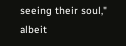seeing their soul," albeit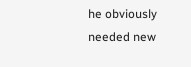he obviously needed new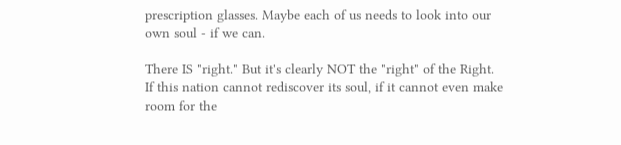prescription glasses. Maybe each of us needs to look into our own soul - if we can.

There IS "right." But it's clearly NOT the "right" of the Right. If this nation cannot rediscover its soul, if it cannot even make room for the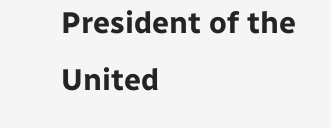President of the United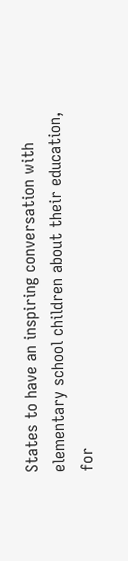States to have an inspiring conversation with elementary school children about their education, for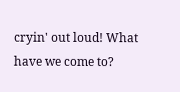cryin' out loud! What have we come to?